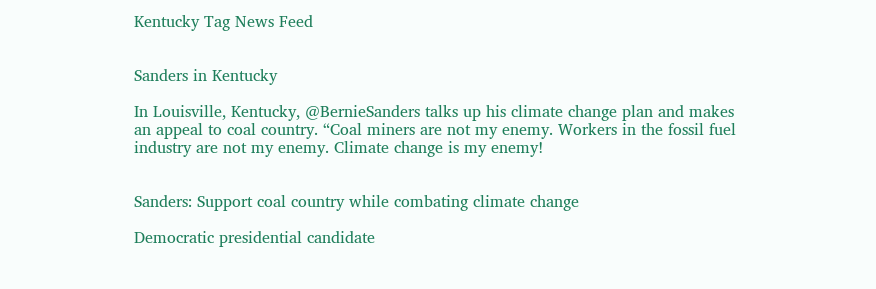Kentucky Tag News Feed


Sanders in Kentucky

In Louisville, Kentucky, @BernieSanders talks up his climate change plan and makes an appeal to coal country. “Coal miners are not my enemy. Workers in the fossil fuel industry are not my enemy. Climate change is my enemy!


Sanders: Support coal country while combating climate change

Democratic presidential candidate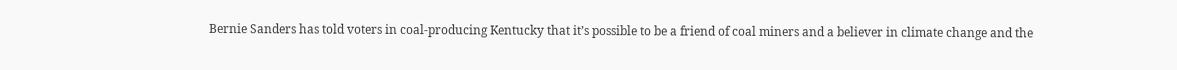Bernie Sanders has told voters in coal-producing Kentucky that it’s possible to be a friend of coal miners and a believer in climate change and the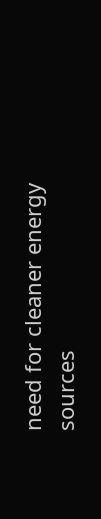need for cleaner energy sources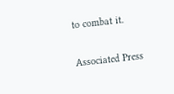to combat it.

Associated Press